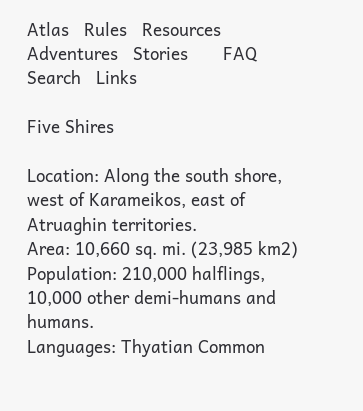Atlas   Rules   Resources   Adventures   Stories       FAQ   Search   Links

Five Shires

Location: Along the south shore, west of Karameikos, east of Atruaghin territories.
Area: 10,660 sq. mi. (23,985 km2)
Population: 210,000 halflings, 10,000 other demi-humans and humans.
Languages: Thyatian Common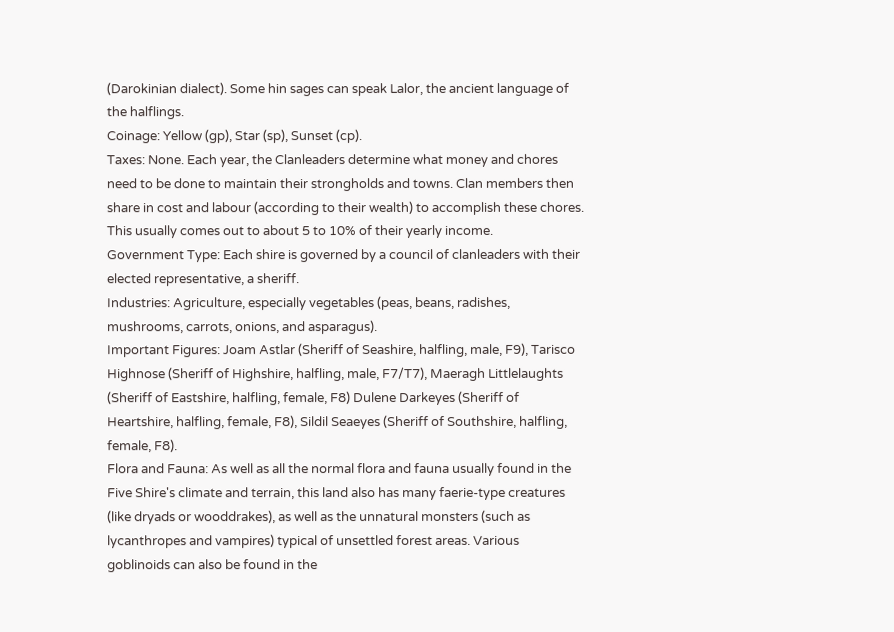(Darokinian dialect). Some hin sages can speak Lalor, the ancient language of the halflings.
Coinage: Yellow (gp), Star (sp), Sunset (cp).
Taxes: None. Each year, the Clanleaders determine what money and chores need to be done to maintain their strongholds and towns. Clan members then share in cost and labour (according to their wealth) to accomplish these chores. This usually comes out to about 5 to 10% of their yearly income.
Government Type: Each shire is governed by a council of clanleaders with their elected representative, a sheriff.
Industries: Agriculture, especially vegetables (peas, beans, radishes, mushrooms, carrots, onions, and asparagus).
Important Figures: Joam Astlar (Sheriff of Seashire, halfling, male, F9), Tarisco Highnose (Sheriff of Highshire, halfling, male, F7/T7), Maeragh Littlelaughts (Sheriff of Eastshire, halfling, female, F8) Dulene Darkeyes (Sheriff of Heartshire, halfling, female, F8), Sildil Seaeyes (Sheriff of Southshire, halfling, female, F8).
Flora and Fauna: As well as all the normal flora and fauna usually found in the Five Shire's climate and terrain, this land also has many faerie-type creatures (like dryads or wooddrakes), as well as the unnatural monsters (such as lycanthropes and vampires) typical of unsettled forest areas. Various goblinoids can also be found in the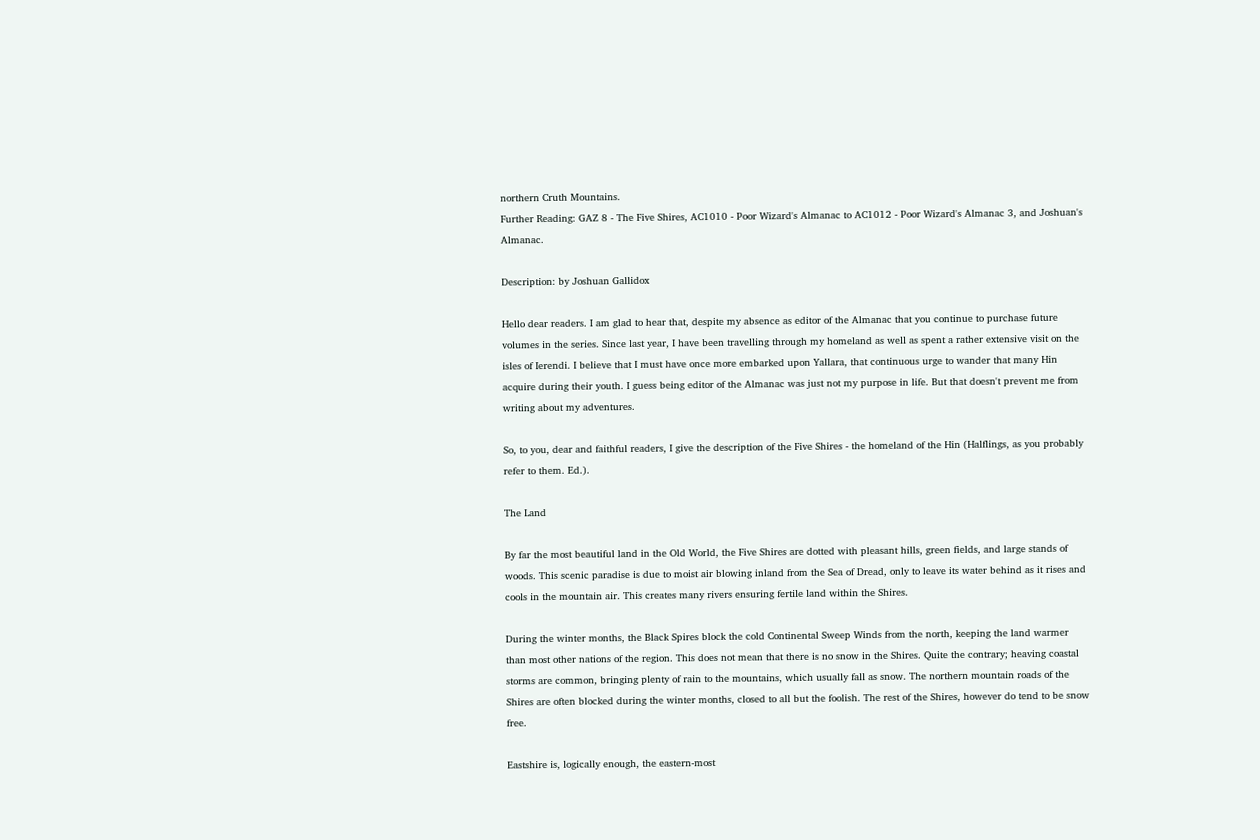northern Cruth Mountains.
Further Reading: GAZ 8 - The Five Shires, AC1010 - Poor Wizard's Almanac to AC1012 - Poor Wizard's Almanac 3, and Joshuan's Almanac.

Description: by Joshuan Gallidox

Hello dear readers. I am glad to hear that, despite my absence as editor of the Almanac that you continue to purchase future volumes in the series. Since last year, I have been travelling through my homeland as well as spent a rather extensive visit on the isles of Ierendi. I believe that I must have once more embarked upon Yallara, that continuous urge to wander that many Hin acquire during their youth. I guess being editor of the Almanac was just not my purpose in life. But that doesn't prevent me from writing about my adventures.

So, to you, dear and faithful readers, I give the description of the Five Shires - the homeland of the Hin (Halflings, as you probably refer to them. Ed.).

The Land

By far the most beautiful land in the Old World, the Five Shires are dotted with pleasant hills, green fields, and large stands of woods. This scenic paradise is due to moist air blowing inland from the Sea of Dread, only to leave its water behind as it rises and cools in the mountain air. This creates many rivers ensuring fertile land within the Shires.

During the winter months, the Black Spires block the cold Continental Sweep Winds from the north, keeping the land warmer than most other nations of the region. This does not mean that there is no snow in the Shires. Quite the contrary; heaving coastal storms are common, bringing plenty of rain to the mountains, which usually fall as snow. The northern mountain roads of the Shires are often blocked during the winter months, closed to all but the foolish. The rest of the Shires, however do tend to be snow free.

Eastshire is, logically enough, the eastern-most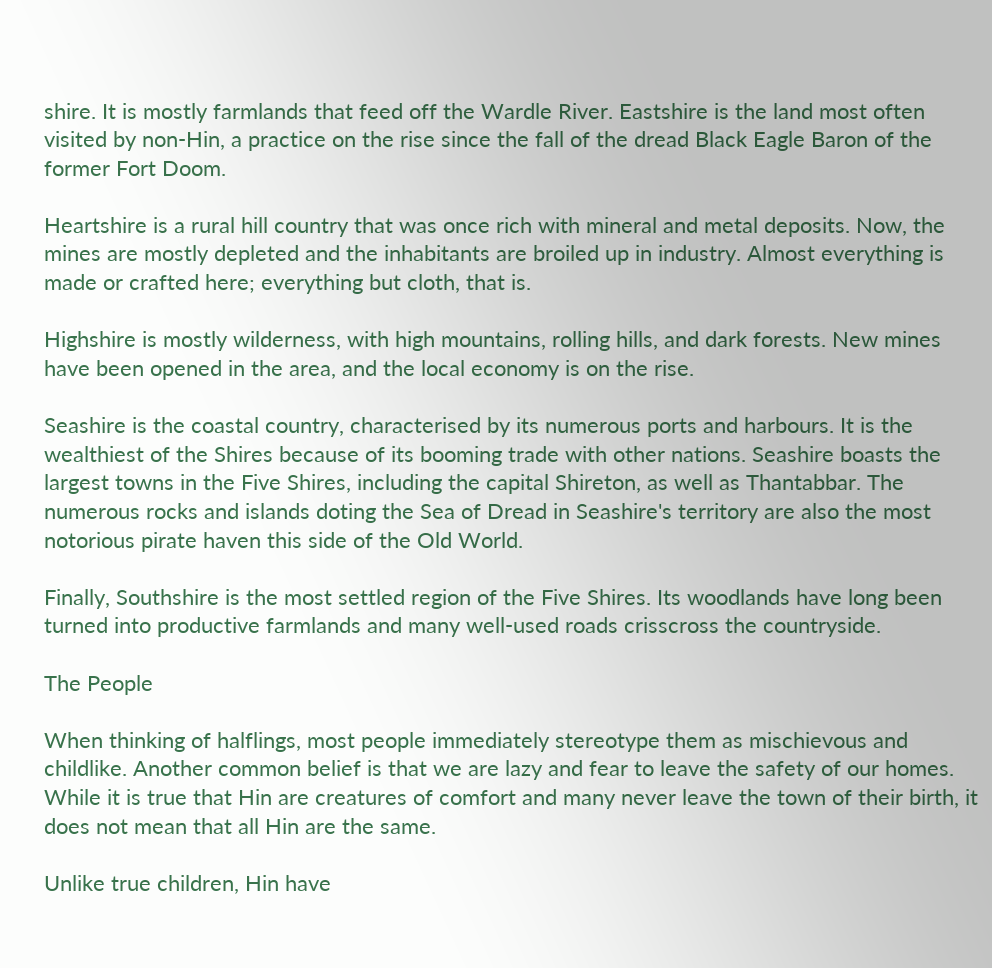shire. It is mostly farmlands that feed off the Wardle River. Eastshire is the land most often visited by non-Hin, a practice on the rise since the fall of the dread Black Eagle Baron of the former Fort Doom.

Heartshire is a rural hill country that was once rich with mineral and metal deposits. Now, the mines are mostly depleted and the inhabitants are broiled up in industry. Almost everything is made or crafted here; everything but cloth, that is.

Highshire is mostly wilderness, with high mountains, rolling hills, and dark forests. New mines have been opened in the area, and the local economy is on the rise.

Seashire is the coastal country, characterised by its numerous ports and harbours. It is the wealthiest of the Shires because of its booming trade with other nations. Seashire boasts the largest towns in the Five Shires, including the capital Shireton, as well as Thantabbar. The numerous rocks and islands doting the Sea of Dread in Seashire's territory are also the most notorious pirate haven this side of the Old World.

Finally, Southshire is the most settled region of the Five Shires. Its woodlands have long been turned into productive farmlands and many well-used roads crisscross the countryside.

The People

When thinking of halflings, most people immediately stereotype them as mischievous and childlike. Another common belief is that we are lazy and fear to leave the safety of our homes. While it is true that Hin are creatures of comfort and many never leave the town of their birth, it does not mean that all Hin are the same.

Unlike true children, Hin have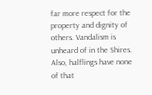far more respect for the property and dignity of others. Vandalism is unheard of in the Shires. Also, halflings have none of that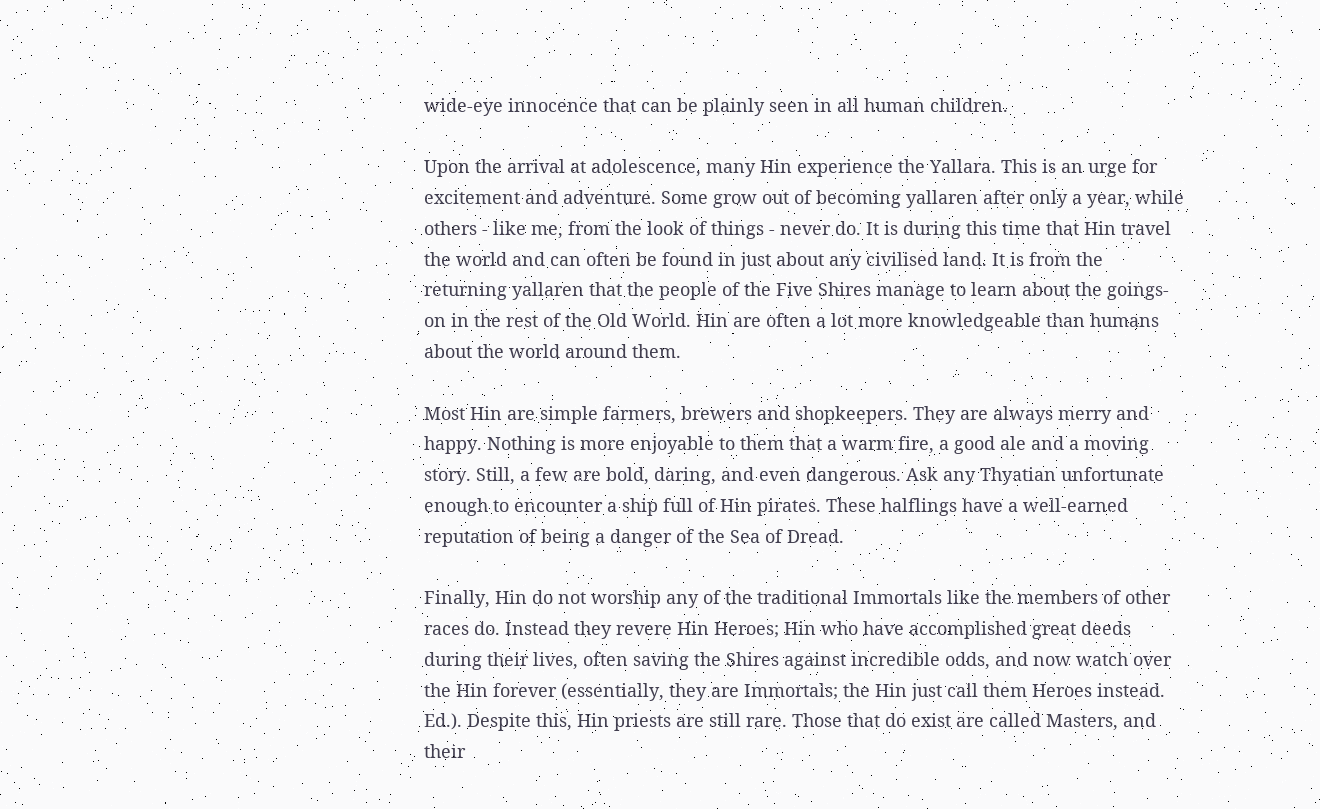wide-eye innocence that can be plainly seen in all human children.

Upon the arrival at adolescence, many Hin experience the Yallara. This is an urge for excitement and adventure. Some grow out of becoming yallaren after only a year, while others - like me, from the look of things - never do. It is during this time that Hin travel the world and can often be found in just about any civilised land. It is from the returning yallaren that the people of the Five Shires manage to learn about the goings-on in the rest of the Old World. Hin are often a lot more knowledgeable than humans about the world around them.

Most Hin are simple farmers, brewers and shopkeepers. They are always merry and happy. Nothing is more enjoyable to them that a warm fire, a good ale and a moving story. Still, a few are bold, daring, and even dangerous. Ask any Thyatian unfortunate enough to encounter a ship full of Hin pirates. These halflings have a well-earned reputation of being a danger of the Sea of Dread.

Finally, Hin do not worship any of the traditional Immortals like the members of other races do. Instead they revere Hin Heroes; Hin who have accomplished great deeds during their lives, often saving the Shires against incredible odds, and now watch over the Hin forever (essentially, they are Immortals; the Hin just call them Heroes instead. Ed.). Despite this, Hin priests are still rare. Those that do exist are called Masters, and their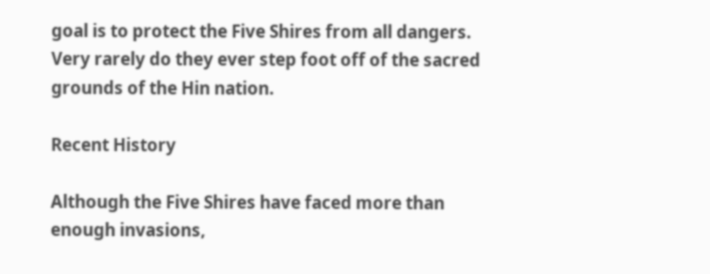goal is to protect the Five Shires from all dangers. Very rarely do they ever step foot off of the sacred grounds of the Hin nation.

Recent History

Although the Five Shires have faced more than enough invasions,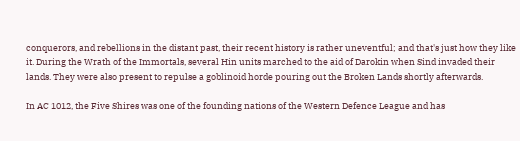conquerors, and rebellions in the distant past, their recent history is rather uneventful; and that's just how they like it. During the Wrath of the Immortals, several Hin units marched to the aid of Darokin when Sind invaded their lands. They were also present to repulse a goblinoid horde pouring out the Broken Lands shortly afterwards.

In AC 1012, the Five Shires was one of the founding nations of the Western Defence League and has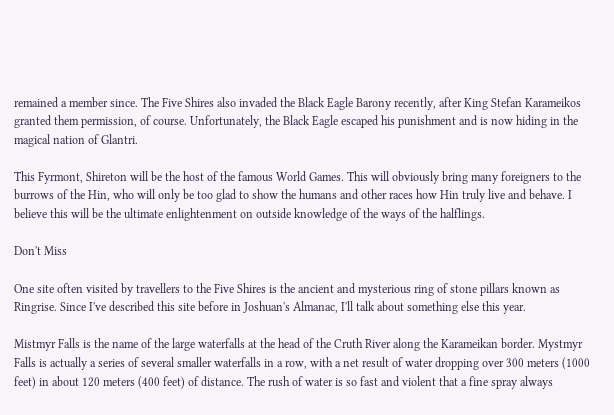remained a member since. The Five Shires also invaded the Black Eagle Barony recently, after King Stefan Karameikos granted them permission, of course. Unfortunately, the Black Eagle escaped his punishment and is now hiding in the magical nation of Glantri.

This Fyrmont, Shireton will be the host of the famous World Games. This will obviously bring many foreigners to the burrows of the Hin, who will only be too glad to show the humans and other races how Hin truly live and behave. I believe this will be the ultimate enlightenment on outside knowledge of the ways of the halflings.

Don't Miss

One site often visited by travellers to the Five Shires is the ancient and mysterious ring of stone pillars known as Ringrise. Since I've described this site before in Joshuan's Almanac, I'll talk about something else this year.

Mistmyr Falls is the name of the large waterfalls at the head of the Cruth River along the Karameikan border. Mystmyr Falls is actually a series of several smaller waterfalls in a row, with a net result of water dropping over 300 meters (1000 feet) in about 120 meters (400 feet) of distance. The rush of water is so fast and violent that a fine spray always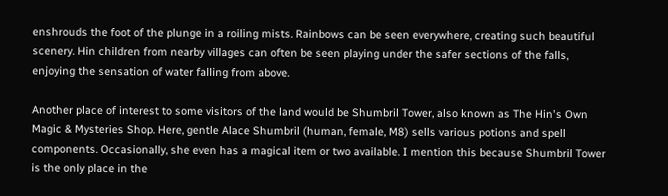enshrouds the foot of the plunge in a roiling mists. Rainbows can be seen everywhere, creating such beautiful scenery. Hin children from nearby villages can often be seen playing under the safer sections of the falls, enjoying the sensation of water falling from above.

Another place of interest to some visitors of the land would be Shumbril Tower, also known as The Hin's Own Magic & Mysteries Shop. Here, gentle Alace Shumbril (human, female, M8) sells various potions and spell components. Occasionally, she even has a magical item or two available. I mention this because Shumbril Tower is the only place in the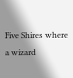Five Shires where a wizard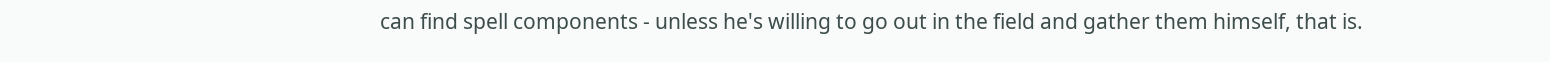can find spell components - unless he's willing to go out in the field and gather them himself, that is.